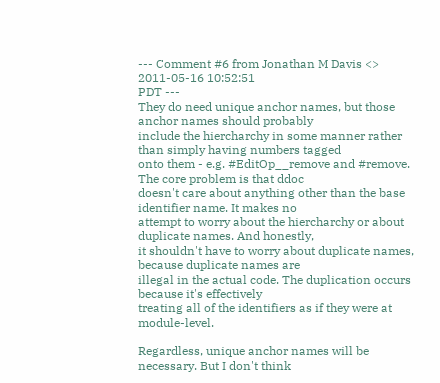--- Comment #6 from Jonathan M Davis <> 2011-05-16 10:52:51
PDT ---
They do need unique anchor names, but those anchor names should probably
include the hiercharchy in some manner rather than simply having numbers tagged
onto them - e.g. #EditOp__remove and #remove. The core problem is that ddoc
doesn't care about anything other than the base identifier name. It makes no
attempt to worry about the hiercharchy or about duplicate names. And honestly,
it shouldn't have to worry about duplicate names, because duplicate names are
illegal in the actual code. The duplication occurs because it's effectively
treating all of the identifiers as if they were at module-level.

Regardless, unique anchor names will be necessary. But I don't think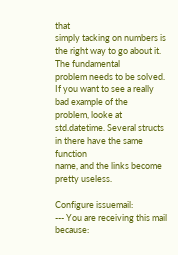that
simply tacking on numbers is the right way to go about it. The fundamental
problem needs to be solved. If you want to see a really bad example of the
problem, looke at std.datetime. Several structs in there have the same function
name, and the links become pretty useless.

Configure issuemail:
--- You are receiving this mail because: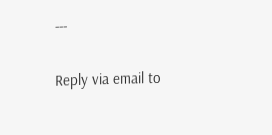---

Reply via email to